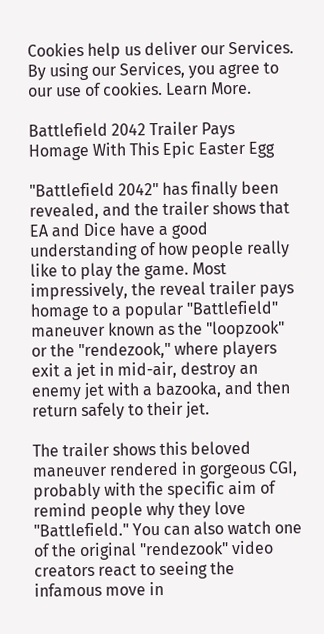Cookies help us deliver our Services. By using our Services, you agree to our use of cookies. Learn More.

Battlefield 2042 Trailer Pays Homage With This Epic Easter Egg

"Battlefield 2042" has finally been revealed, and the trailer shows that EA and Dice have a good understanding of how people really like to play the game. Most impressively, the reveal trailer pays homage to a popular "Battlefield" maneuver known as the "loopzook" or the "rendezook," where players exit a jet in mid-air, destroy an enemy jet with a bazooka, and then return safely to their jet.

The trailer shows this beloved maneuver rendered in gorgeous CGI, probably with the specific aim of remind people why they love "Battlefield." You can also watch one of the original "rendezook" video creators react to seeing the infamous move in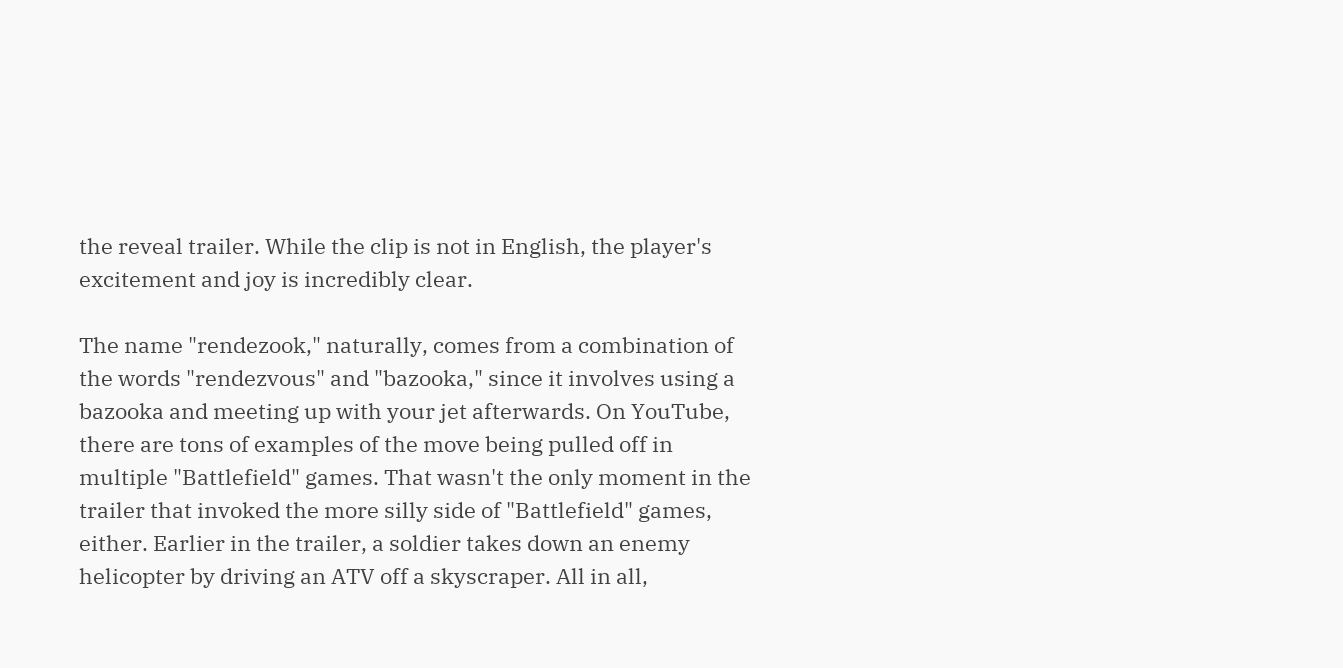the reveal trailer. While the clip is not in English, the player's excitement and joy is incredibly clear.

The name "rendezook," naturally, comes from a combination of the words "rendezvous" and "bazooka," since it involves using a bazooka and meeting up with your jet afterwards. On YouTube, there are tons of examples of the move being pulled off in multiple "Battlefield" games. That wasn't the only moment in the trailer that invoked the more silly side of "Battlefield" games, either. Earlier in the trailer, a soldier takes down an enemy helicopter by driving an ATV off a skyscraper. All in all,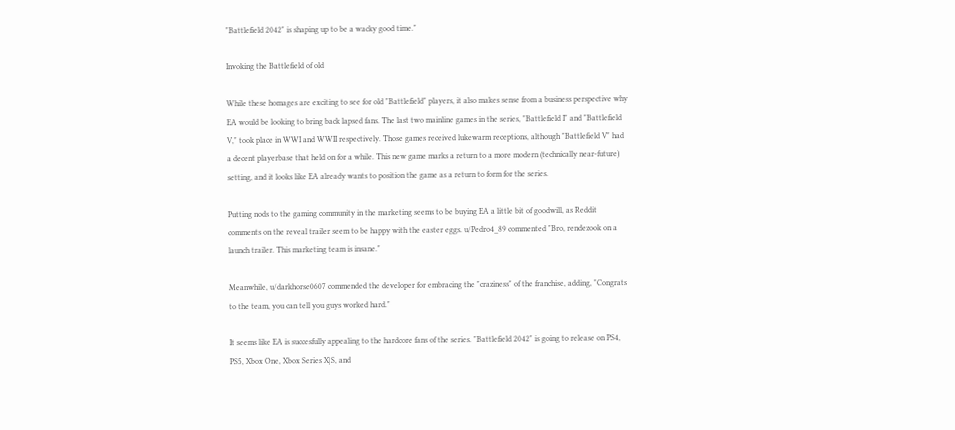"Battlefield 2042" is shaping up to be a wacky good time."

Invoking the Battlefield of old

While these homages are exciting to see for old "Battlefield" players, it also makes sense from a business perspective why EA would be looking to bring back lapsed fans. The last two mainline games in the series, "Battlefield I" and "Battlefield V," took place in WWI and WWII respectively. Those games received lukewarm receptions, although "Battlefield V" had a decent playerbase that held on for a while. This new game marks a return to a more modern (technically near-future) setting, and it looks like EA already wants to position the game as a return to form for the series.

Putting nods to the gaming community in the marketing seems to be buying EA a little bit of goodwill, as Reddit comments on the reveal trailer seem to be happy with the easter eggs. u/Pedro4_89 commented "Bro, rendezook on a launch trailer. This marketing team is insane."

Meanwhile, u/darkhorse0607 commended the developer for embracing the "craziness" of the franchise, adding, "Congrats to the team, you can tell you guys worked hard."

It seems like EA is succesfully appealing to the hardcore fans of the series. "Battlefield 2042" is going to release on PS4, PS5, Xbox One, Xbox Series X|S, and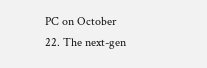PC on October 22. The next-gen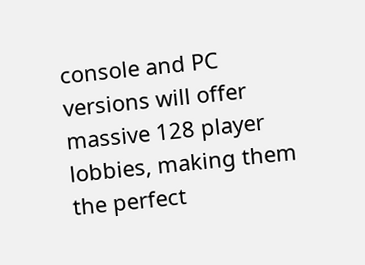console and PC versions will offer massive 128 player lobbies, making them the perfect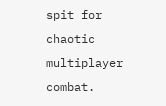spit for chaotic multiplayer combat.